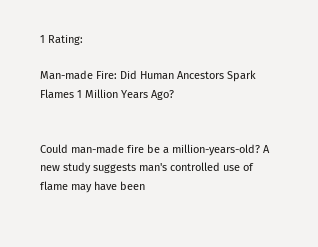1 Rating:

Man-made Fire: Did Human Ancestors Spark Flames 1 Million Years Ago?


Could man-made fire be a million-years-old? A new study suggests man's controlled use of flame may have been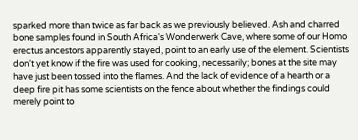sparked more than twice as far back as we previously believed. Ash and charred bone samples found in South Africa's Wonderwerk Cave, where some of our Homo erectus ancestors apparently stayed, point to an early use of the element. Scientists don't yet know if the fire was used for cooking, necessarily; bones at the site may have just been tossed into the flames. And the lack of evidence of a hearth or a deep fire pit has some scientists on the fence about whether the findings could merely point to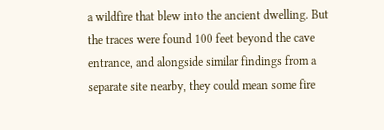a wildfire that blew into the ancient dwelling. But the traces were found 100 feet beyond the cave entrance, and alongside similar findings from a separate site nearby, they could mean some fire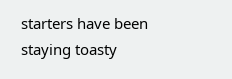starters have been staying toasty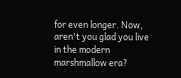for even longer. Now, aren't you glad you live in the modern marshmallow era?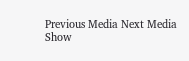Previous Media Next Media
Show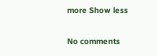more Show less


No comments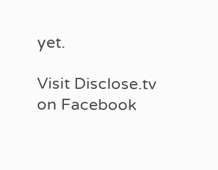yet.

Visit Disclose.tv on Facebook